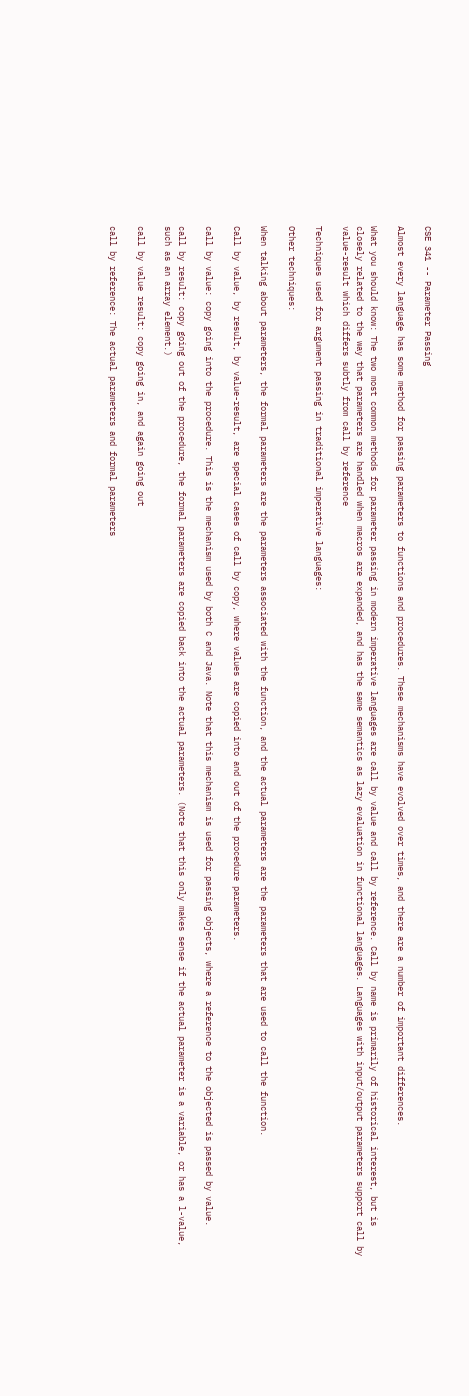CSE 341 -- Parameter Passing

Almost every language has some method for passing parameters to functions and procedures. These mechanisms have evolved over times, and there are a number of important differences.

What you should know: The two most common methods for parameter passing in modern imperative languages are call by value and call by reference. Call by name is primarily of historical interest, but is closely related to the way that parameters are handled when macros are expanded, and has the same semantics as lazy evaluation in functional languages. Languages with input/output parameters support call by value-result which differs subtly from call by reference

Techniques used for argument passing in traditional imperative languages:

Other techniques:

When talking about parameters, the formal parameters are the parameters associated with the function, and the actual parameters are the parameters that are used to call the function.

Call by value, by result, by value-result, are special cases of call by copy, where values are copied into and out of the procedure parameters.

call by value: copy going into the procedure. This is the mechanism used by both C and Java. Note that this mechanism is used for passing objects, where a reference to the objected is passed by value.

call by result: copy going out of the procedure, the formal parameters are copied back into the actual parameters. (Note that this only makes sense if the actual parameter is a variable, or has a l-value, such as an array element.)

call by value result: copy going in, and again going out

call by reference: The actual parameters and formal parameters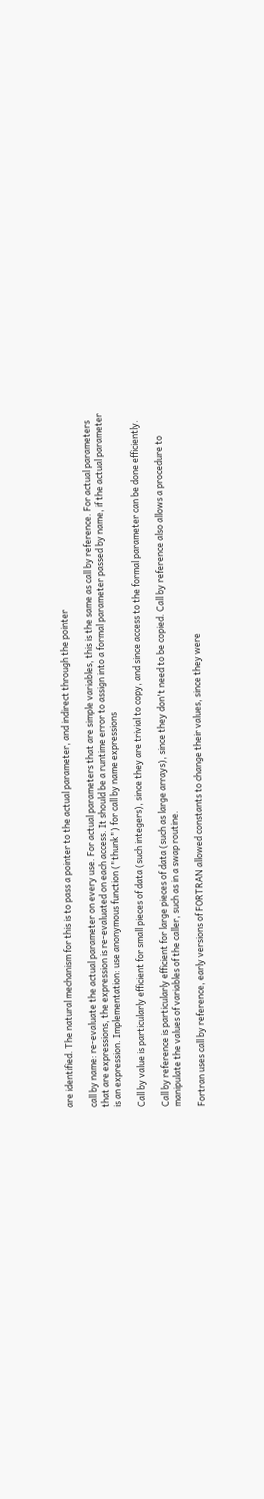are identified. The natural mechanism for this is to pass a pointer to the actual parameter, and indirect through the pointer

call by name: re-evaluate the actual parameter on every use. For actual parameters that are simple variables, this is the same as call by reference. For actual parameters that are expressions, the expression is re-evaluated on each access. It should be a runtime error to assign into a formal parameter passed by name, if the actual parameter is an expression. Implementation: use anonymous function ("thunk") for call by name expressions

Call by value is particularly efficient for small pieces of data (such integers), since they are trivial to copy, and since access to the formal parameter can be done efficiently.

Call by reference is particularly efficient for large pieces of data (such as large arrays), since they don't need to be copied. Call by reference also allows a procedure to manipulate the values of variables of the caller, such as in a swap routine.

Fortran uses call by reference, early versions of FORTRAN allowed constants to change their values, since they were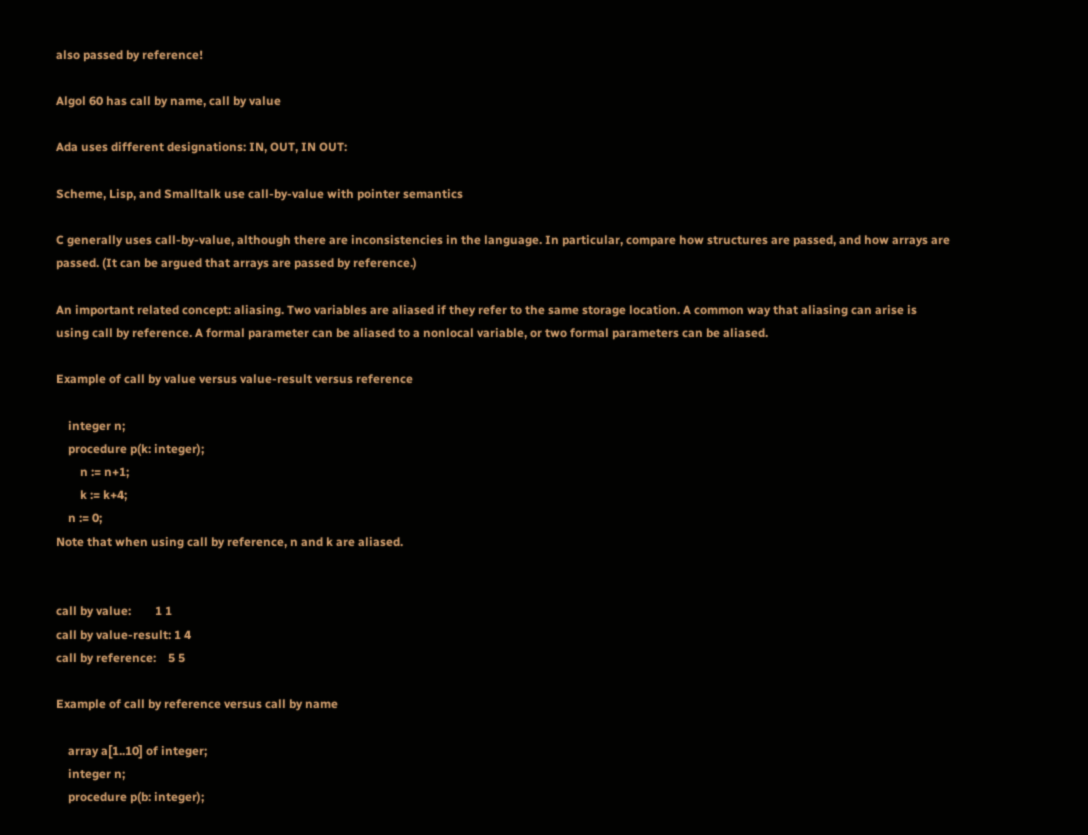also passed by reference!

Algol 60 has call by name, call by value

Ada uses different designations: IN, OUT, IN OUT:

Scheme, Lisp, and Smalltalk use call-by-value with pointer semantics

C generally uses call-by-value, although there are inconsistencies in the language. In particular, compare how structures are passed, and how arrays are passed. (It can be argued that arrays are passed by reference.)

An important related concept: aliasing. Two variables are aliased if they refer to the same storage location. A common way that aliasing can arise is using call by reference. A formal parameter can be aliased to a nonlocal variable, or two formal parameters can be aliased.

Example of call by value versus value-result versus reference

    integer n;
    procedure p(k: integer);
        n := n+1;
        k := k+4;
    n := 0;
Note that when using call by reference, n and k are aliased.


call by value:        1 1
call by value-result: 1 4
call by reference:    5 5

Example of call by reference versus call by name

    array a[1..10] of integer;
    integer n;
    procedure p(b: integer);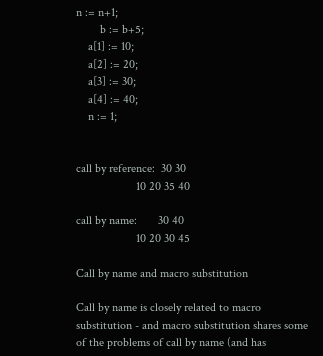n := n+1;
        b := b+5;
    a[1] := 10;
    a[2] := 20;
    a[3] := 30;
    a[4] := 40;
    n := 1;


call by reference:  30 30
                    10 20 35 40

call by name:       30 40
                    10 20 30 45

Call by name and macro substitution

Call by name is closely related to macro substitution - and macro substitution shares some of the problems of call by name (and has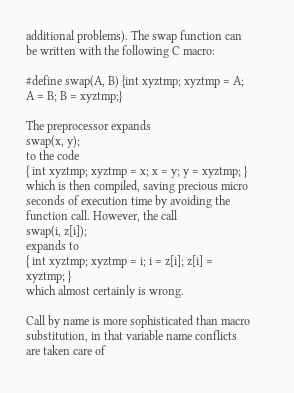additional problems). The swap function can be written with the following C macro:

#define swap(A, B) {int xyztmp; xyztmp = A; A = B; B = xyztmp;}

The preprocessor expands
swap(x, y);
to the code
{ int xyztmp; xyztmp = x; x = y; y = xyztmp; }
which is then compiled, saving precious micro seconds of execution time by avoiding the function call. However, the call
swap(i, z[i]);
expands to
{ int xyztmp; xyztmp = i; i = z[i]; z[i] = xyztmp; }
which almost certainly is wrong.

Call by name is more sophisticated than macro substitution, in that variable name conflicts are taken care of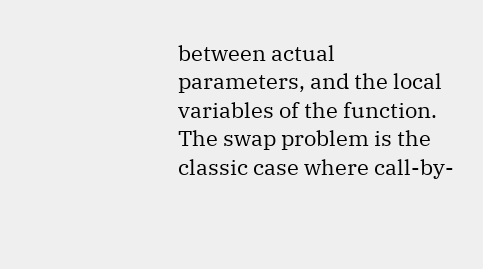between actual parameters, and the local variables of the function. The swap problem is the classic case where call-by-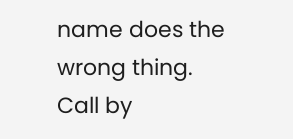name does the wrong thing. Call by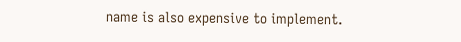name is also expensive to implement.